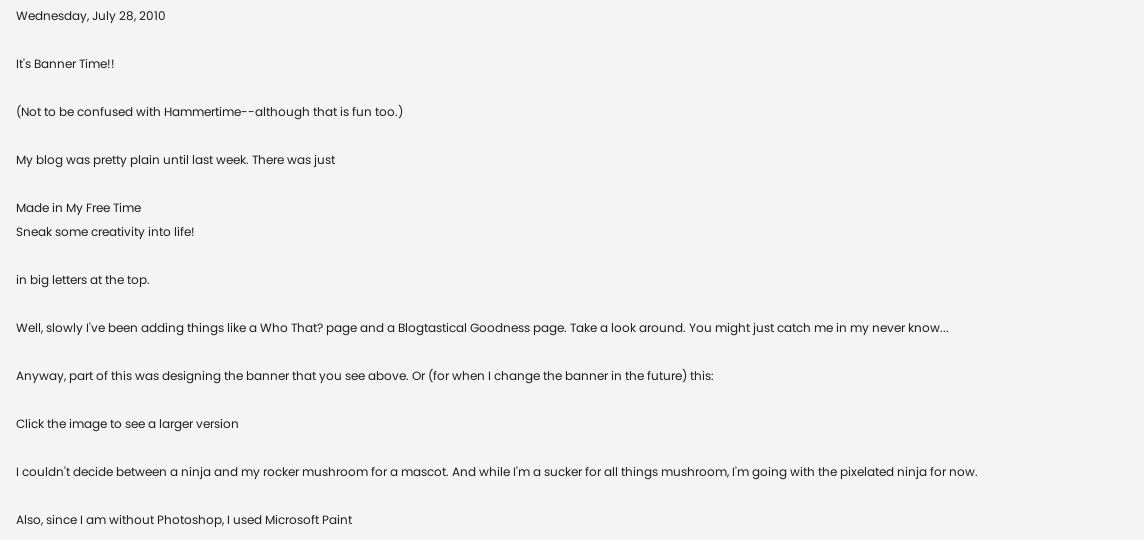Wednesday, July 28, 2010

It's Banner Time!!

(Not to be confused with Hammertime--although that is fun too.)

My blog was pretty plain until last week. There was just

Made in My Free Time
Sneak some creativity into life!

in big letters at the top.

Well, slowly I've been adding things like a Who That? page and a Blogtastical Goodness page. Take a look around. You might just catch me in my never know...

Anyway, part of this was designing the banner that you see above. Or (for when I change the banner in the future) this:

Click the image to see a larger version

I couldn't decide between a ninja and my rocker mushroom for a mascot. And while I'm a sucker for all things mushroom, I'm going with the pixelated ninja for now.

Also, since I am without Photoshop, I used Microsoft Paint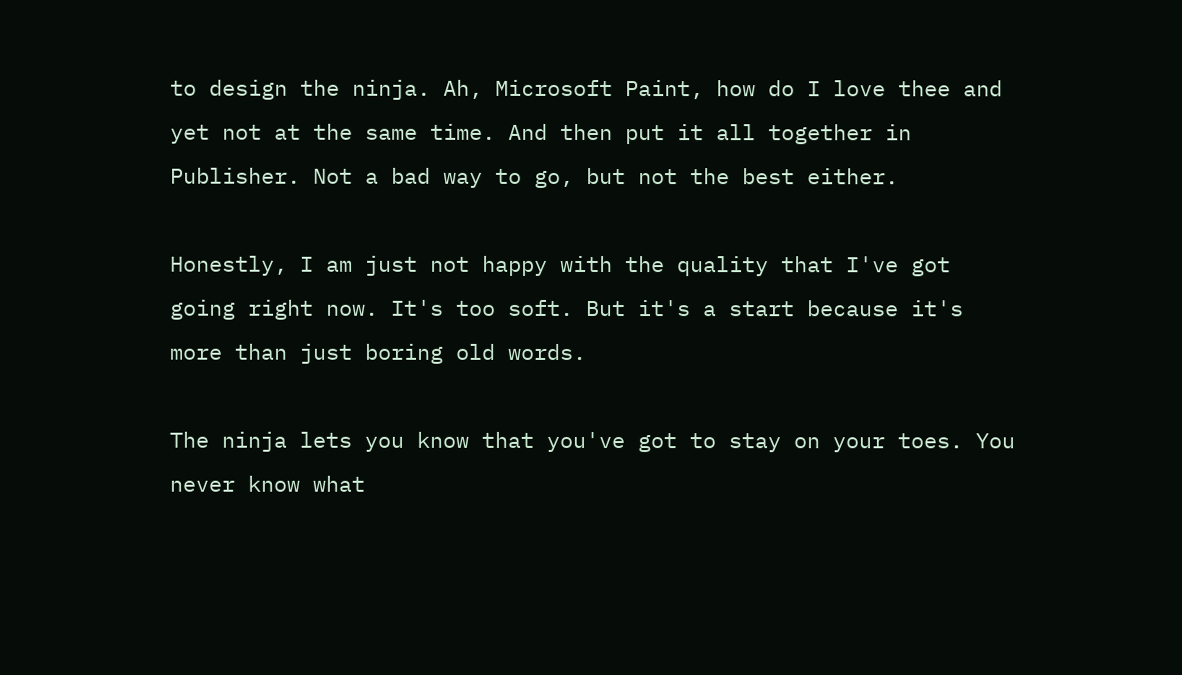to design the ninja. Ah, Microsoft Paint, how do I love thee and yet not at the same time. And then put it all together in Publisher. Not a bad way to go, but not the best either.

Honestly, I am just not happy with the quality that I've got going right now. It's too soft. But it's a start because it's more than just boring old words.

The ninja lets you know that you've got to stay on your toes. You never know what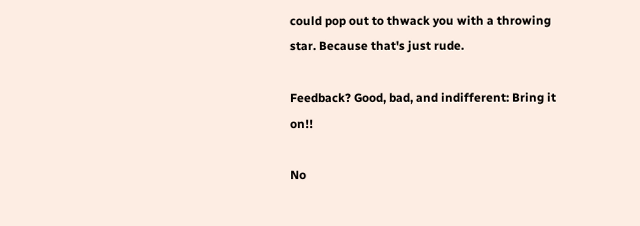could pop out to thwack you with a throwing star. Because that's just rude.

Feedback? Good, bad, and indifferent: Bring it on!!

No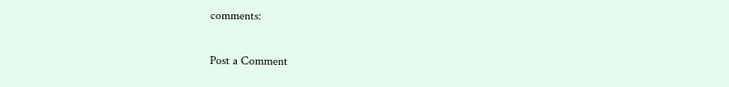comments:

Post a Comment